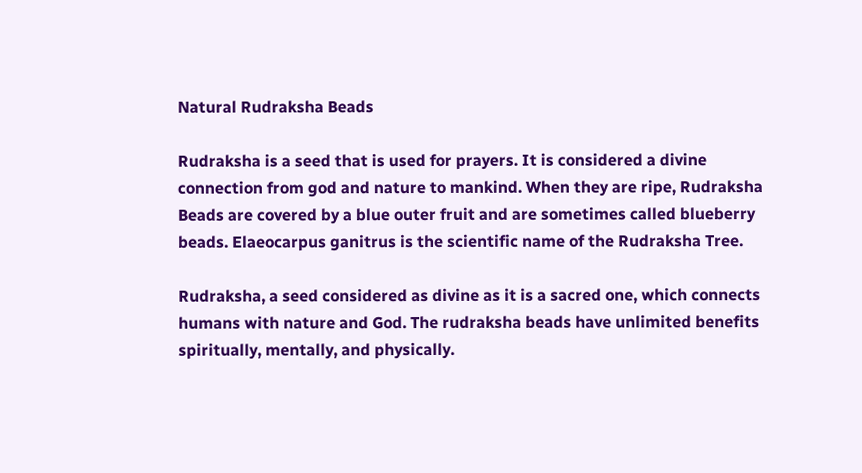Natural Rudraksha Beads

Rudraksha is a seed that is used for prayers. It is considered a divine connection from god and nature to mankind. When they are ripe, Rudraksha Beads are covered by a blue outer fruit and are sometimes called blueberry beads. Elaeocarpus ganitrus is the scientific name of the Rudraksha Tree.

Rudraksha, a seed considered as divine as it is a sacred one, which connects humans with nature and God. The rudraksha beads have unlimited benefits spiritually, mentally, and physically.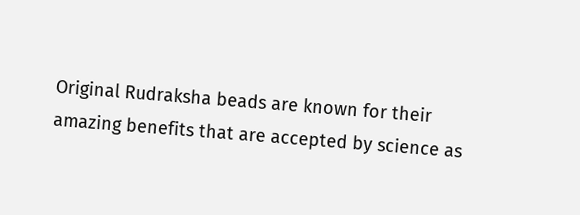Original Rudraksha beads are known for their amazing benefits that are accepted by science as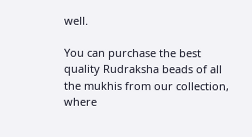well.

You can purchase the best quality Rudraksha beads of all the mukhis from our collection, where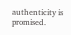authenticity is promised.